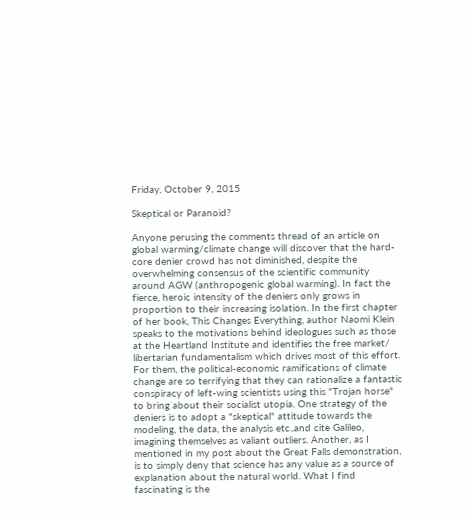Friday, October 9, 2015

Skeptical or Paranoid?

Anyone perusing the comments thread of an article on global warming/climate change will discover that the hard-core denier crowd has not diminished, despite the overwhelming consensus of the scientific community around AGW (anthropogenic global warming). In fact the fierce, heroic intensity of the deniers only grows in proportion to their increasing isolation. In the first chapter of her book, This Changes Everything, author Naomi Klein speaks to the motivations behind ideologues such as those at the Heartland Institute and identifies the free market/ libertarian fundamentalism which drives most of this effort. For them, the political-economic ramifications of climate change are so terrifying that they can rationalize a fantastic conspiracy of left-wing scientists using this "Trojan horse" to bring about their socialist utopia. One strategy of the deniers is to adopt a "skeptical" attitude towards the modeling, the data, the analysis etc..and cite Galileo, imagining themselves as valiant outliers. Another, as I mentioned in my post about the Great Falls demonstration, is to simply deny that science has any value as a source of explanation about the natural world. What I find fascinating is the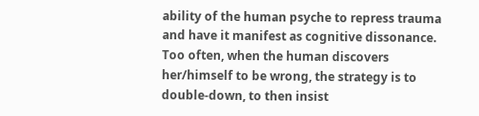ability of the human psyche to repress trauma and have it manifest as cognitive dissonance. Too often, when the human discovers her/himself to be wrong, the strategy is to double-down, to then insist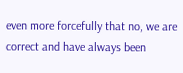even more forcefully that no, we are correct and have always been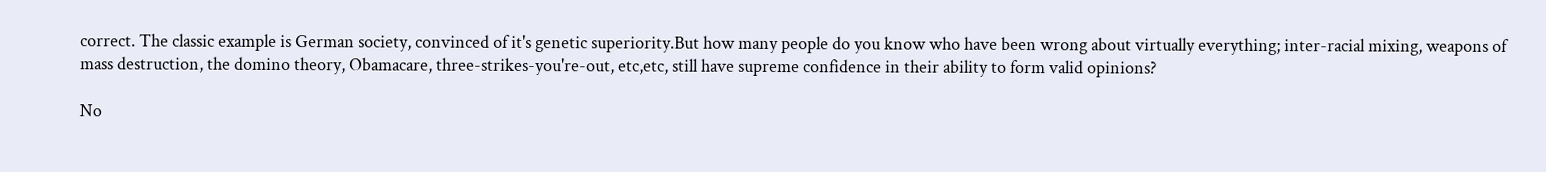correct. The classic example is German society, convinced of it's genetic superiority.But how many people do you know who have been wrong about virtually everything; inter-racial mixing, weapons of mass destruction, the domino theory, Obamacare, three-strikes-you're-out, etc,etc, still have supreme confidence in their ability to form valid opinions?

No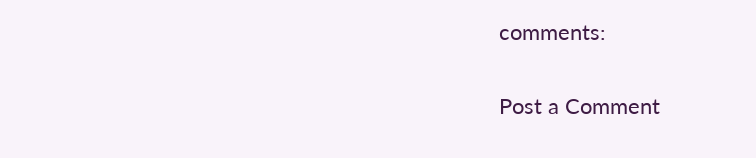comments:

Post a Comment